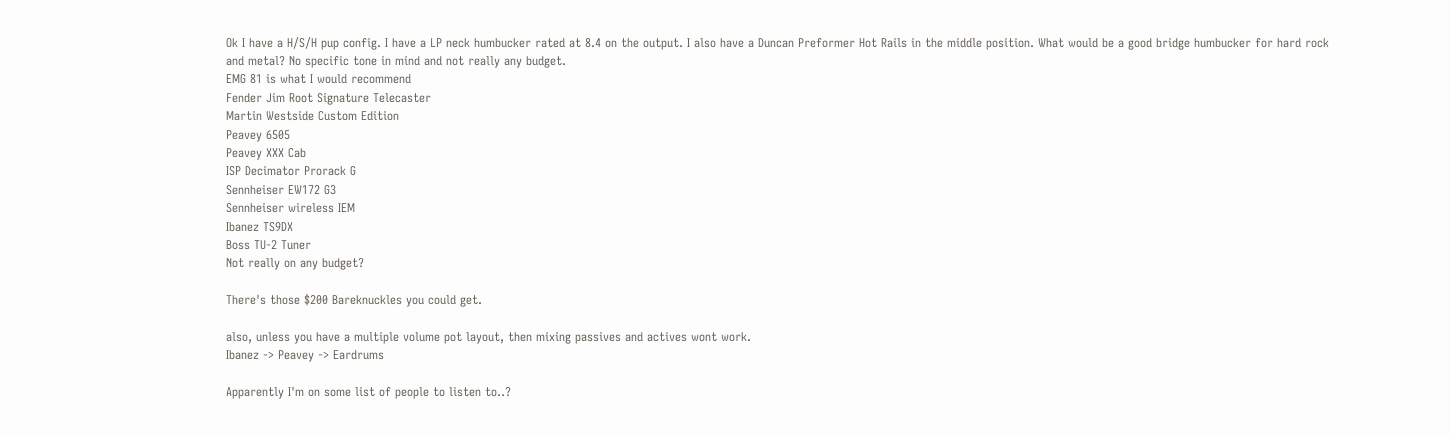Ok I have a H/S/H pup config. I have a LP neck humbucker rated at 8.4 on the output. I also have a Duncan Preformer Hot Rails in the middle position. What would be a good bridge humbucker for hard rock and metal? No specific tone in mind and not really any budget.
EMG 81 is what I would recommend
Fender Jim Root Signature Telecaster
Martin Westside Custom Edition
Peavey 6505
Peavey XXX Cab
ISP Decimator Prorack G
Sennheiser EW172 G3
Sennheiser wireless IEM
Ibanez TS9DX
Boss TU-2 Tuner
Not really on any budget?

There's those $200 Bareknuckles you could get.

also, unless you have a multiple volume pot layout, then mixing passives and actives wont work.
Ibanez -> Peavey -> Eardrums

Apparently I'm on some list of people to listen to..?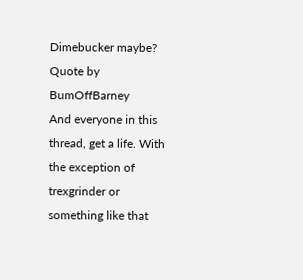Dimebucker maybe?
Quote by BumOffBarney
And everyone in this thread, get a life. With the exception of trexgrinder or something like that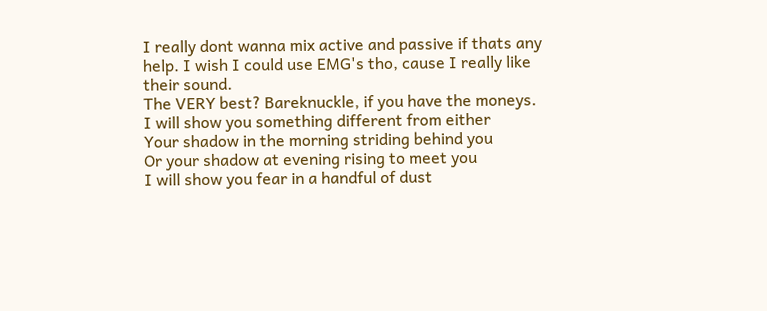I really dont wanna mix active and passive if thats any help. I wish I could use EMG's tho, cause I really like their sound.
The VERY best? Bareknuckle, if you have the moneys.
I will show you something different from either
Your shadow in the morning striding behind you
Or your shadow at evening rising to meet you
I will show you fear in a handful of dust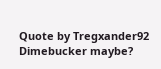Quote by Tregxander92
Dimebucker maybe?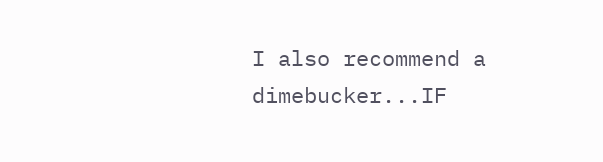I also recommend a dimebucker...IF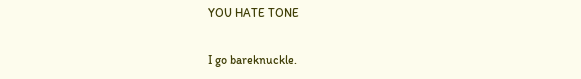YOU HATE TONE

I go bareknuckle.